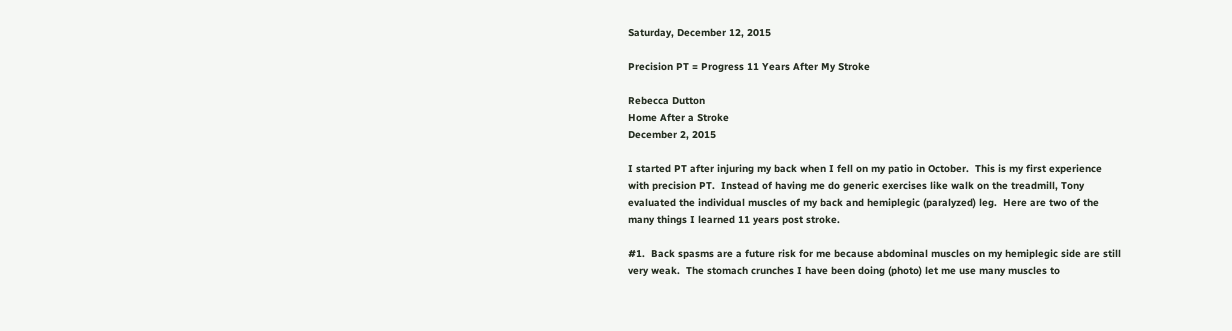Saturday, December 12, 2015

Precision PT = Progress 11 Years After My Stroke

Rebecca Dutton
Home After a Stroke
December 2, 2015

I started PT after injuring my back when I fell on my patio in October.  This is my first experience with precision PT.  Instead of having me do generic exercises like walk on the treadmill, Tony evaluated the individual muscles of my back and hemiplegic (paralyzed) leg.  Here are two of the many things I learned 11 years post stroke.

#1.  Back spasms are a future risk for me because abdominal muscles on my hemiplegic side are still very weak.  The stomach crunches I have been doing (photo) let me use many muscles to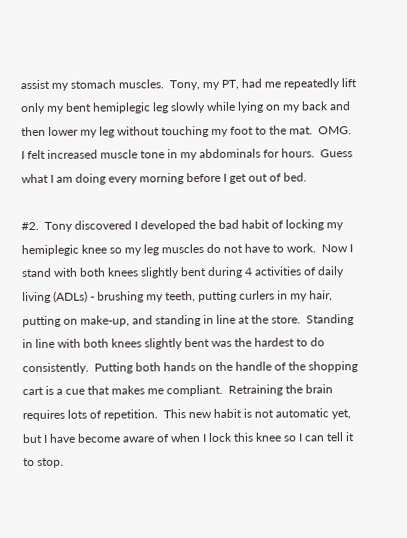assist my stomach muscles.  Tony, my PT, had me repeatedly lift only my bent hemiplegic leg slowly while lying on my back and then lower my leg without touching my foot to the mat.  OMG.
I felt increased muscle tone in my abdominals for hours.  Guess what I am doing every morning before I get out of bed.

#2.  Tony discovered I developed the bad habit of locking my hemiplegic knee so my leg muscles do not have to work.  Now I stand with both knees slightly bent during 4 activities of daily living (ADLs) - brushing my teeth, putting curlers in my hair, putting on make-up, and standing in line at the store.  Standing in line with both knees slightly bent was the hardest to do consistently.  Putting both hands on the handle of the shopping cart is a cue that makes me compliant.  Retraining the brain requires lots of repetition.  This new habit is not automatic yet, but I have become aware of when I lock this knee so I can tell it to stop.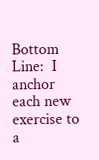Bottom Line:  I anchor each new exercise to a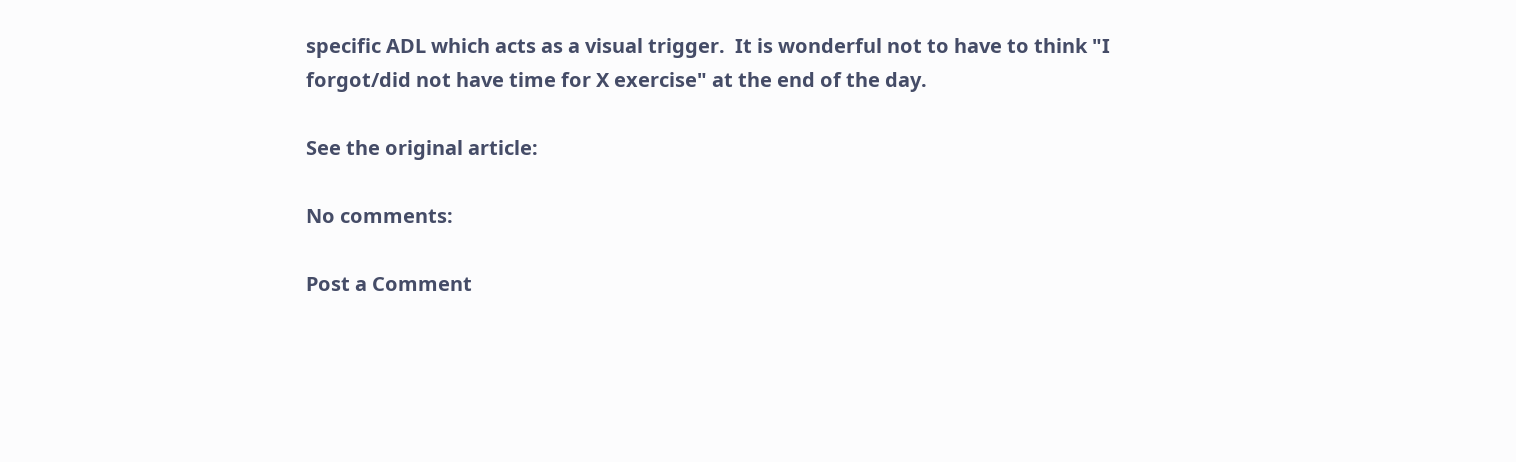specific ADL which acts as a visual trigger.  It is wonderful not to have to think "I forgot/did not have time for X exercise" at the end of the day.

See the original article:

No comments:

Post a Comment